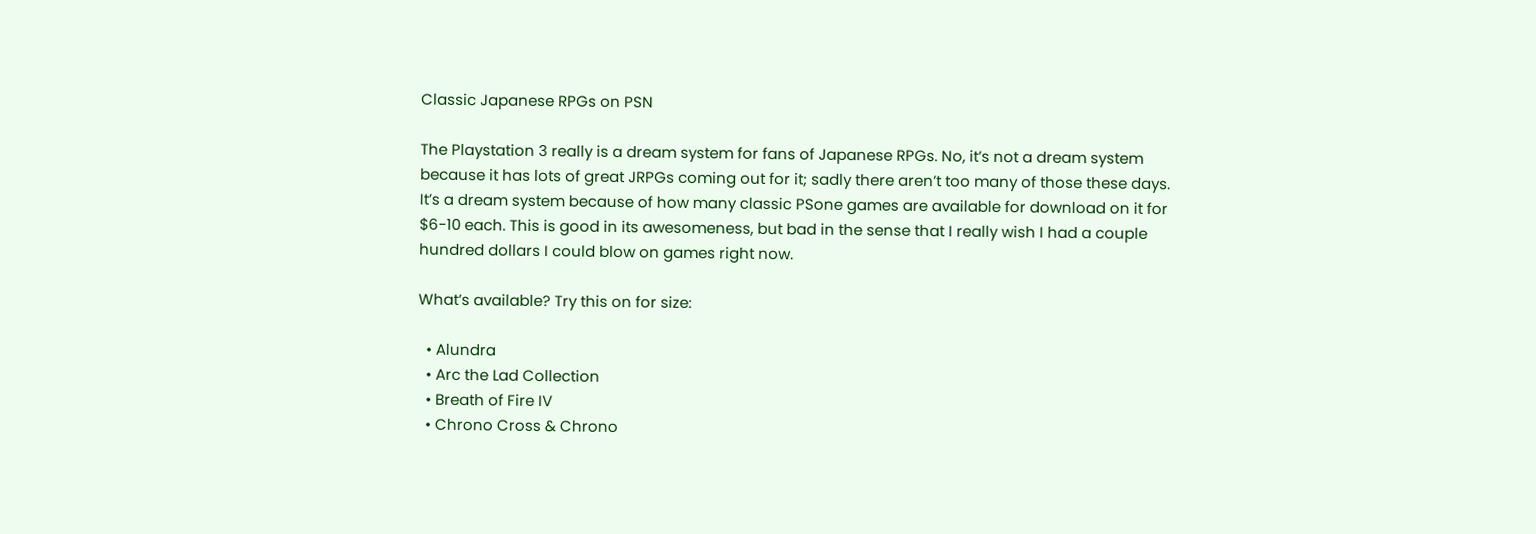Classic Japanese RPGs on PSN

The Playstation 3 really is a dream system for fans of Japanese RPGs. No, it’s not a dream system because it has lots of great JRPGs coming out for it; sadly there aren’t too many of those these days. It’s a dream system because of how many classic PSone games are available for download on it for $6-10 each. This is good in its awesomeness, but bad in the sense that I really wish I had a couple hundred dollars I could blow on games right now.

What’s available? Try this on for size:

  • Alundra
  • Arc the Lad Collection
  • Breath of Fire IV
  • Chrono Cross & Chrono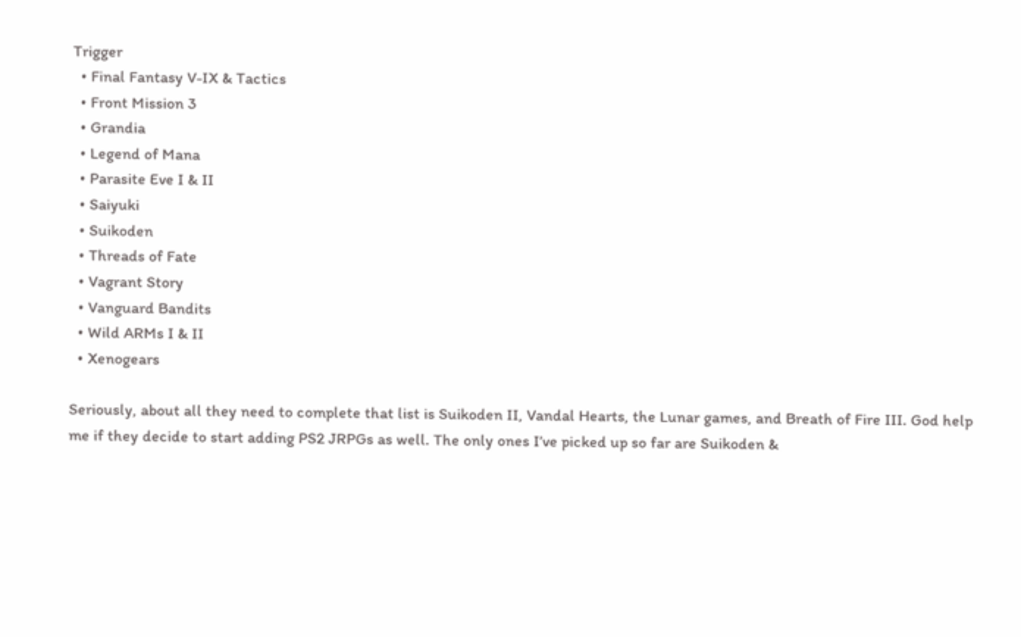Trigger
  • Final Fantasy V-IX & Tactics
  • Front Mission 3
  • Grandia
  • Legend of Mana
  • Parasite Eve I & II
  • Saiyuki
  • Suikoden
  • Threads of Fate
  • Vagrant Story
  • Vanguard Bandits
  • Wild ARMs I & II
  • Xenogears

Seriously, about all they need to complete that list is Suikoden II, Vandal Hearts, the Lunar games, and Breath of Fire III. God help me if they decide to start adding PS2 JRPGs as well. The only ones I’ve picked up so far are Suikoden &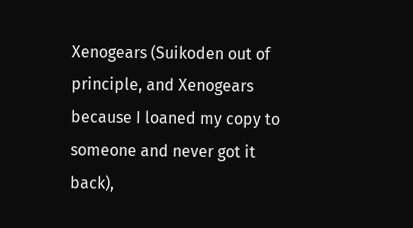Xenogears (Suikoden out of principle, and Xenogears because I loaned my copy to someone and never got it back),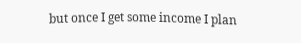but once I get some income I plan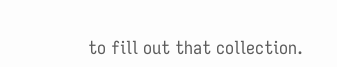to fill out that collection.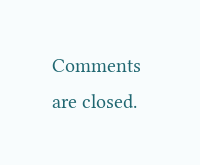Comments are closed.